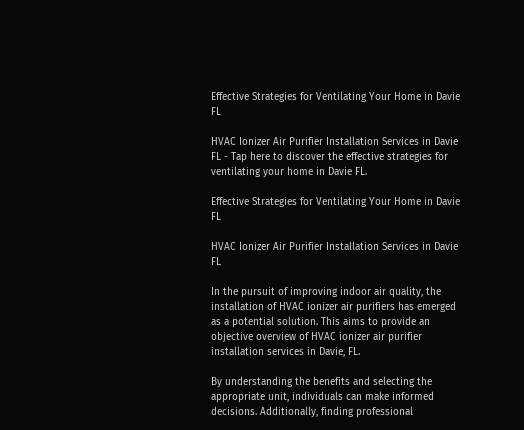Effective Strategies for Ventilating Your Home in Davie FL

HVAC Ionizer Air Purifier Installation Services in Davie FL - Tap here to discover the effective strategies for ventilating your home in Davie FL.

Effective Strategies for Ventilating Your Home in Davie FL

HVAC Ionizer Air Purifier Installation Services in Davie FL

In the pursuit of improving indoor air quality, the installation of HVAC ionizer air purifiers has emerged as a potential solution. This aims to provide an objective overview of HVAC ionizer air purifier installation services in Davie, FL.

By understanding the benefits and selecting the appropriate unit, individuals can make informed decisions. Additionally, finding professional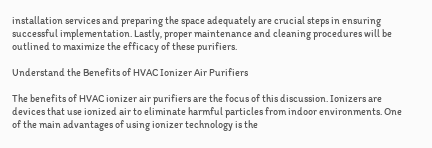installation services and preparing the space adequately are crucial steps in ensuring successful implementation. Lastly, proper maintenance and cleaning procedures will be outlined to maximize the efficacy of these purifiers.

Understand the Benefits of HVAC Ionizer Air Purifiers

The benefits of HVAC ionizer air purifiers are the focus of this discussion. Ionizers are devices that use ionized air to eliminate harmful particles from indoor environments. One of the main advantages of using ionizer technology is the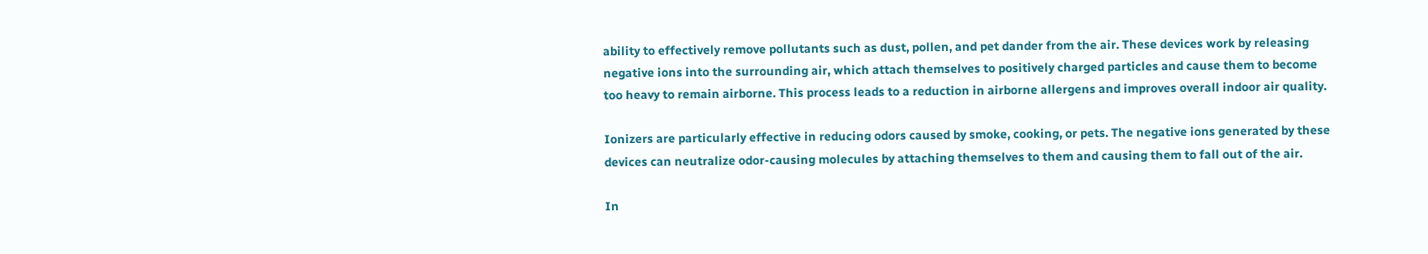ability to effectively remove pollutants such as dust, pollen, and pet dander from the air. These devices work by releasing negative ions into the surrounding air, which attach themselves to positively charged particles and cause them to become too heavy to remain airborne. This process leads to a reduction in airborne allergens and improves overall indoor air quality.

Ionizers are particularly effective in reducing odors caused by smoke, cooking, or pets. The negative ions generated by these devices can neutralize odor-causing molecules by attaching themselves to them and causing them to fall out of the air.

In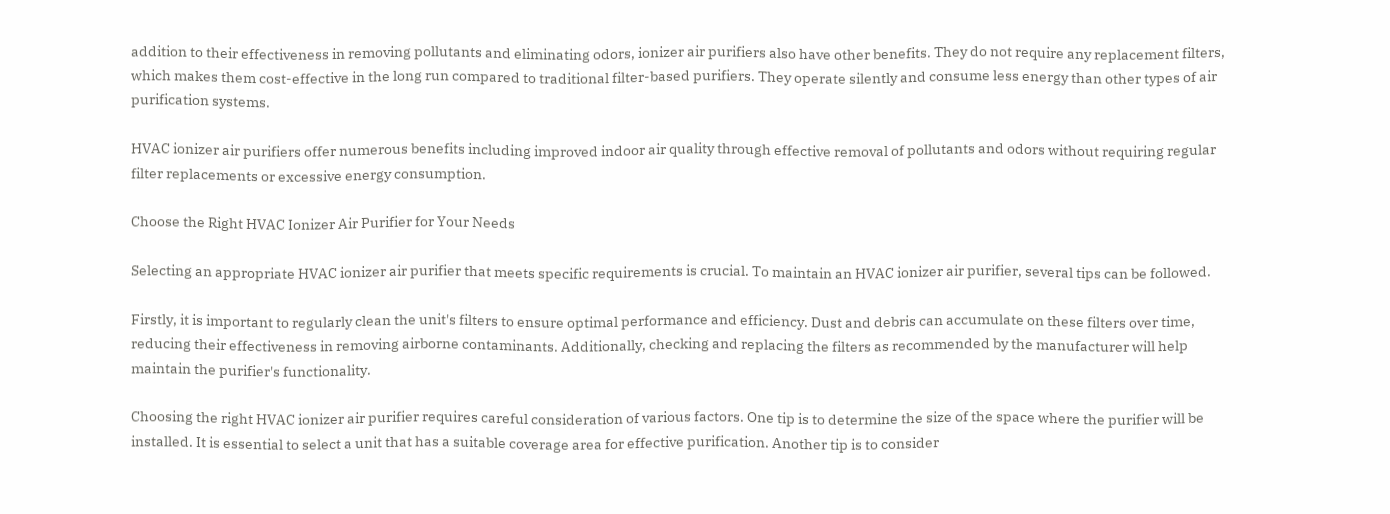addition to their effectiveness in removing pollutants and eliminating odors, ionizer air purifiers also have other benefits. They do not require any replacement filters, which makes them cost-effective in the long run compared to traditional filter-based purifiers. They operate silently and consume less energy than other types of air purification systems.

HVAC ionizer air purifiers offer numerous benefits including improved indoor air quality through effective removal of pollutants and odors without requiring regular filter replacements or excessive energy consumption.

Choose the Right HVAC Ionizer Air Purifier for Your Needs

Selecting an appropriate HVAC ionizer air purifier that meets specific requirements is crucial. To maintain an HVAC ionizer air purifier, several tips can be followed.

Firstly, it is important to regularly clean the unit's filters to ensure optimal performance and efficiency. Dust and debris can accumulate on these filters over time, reducing their effectiveness in removing airborne contaminants. Additionally, checking and replacing the filters as recommended by the manufacturer will help maintain the purifier's functionality.

Choosing the right HVAC ionizer air purifier requires careful consideration of various factors. One tip is to determine the size of the space where the purifier will be installed. It is essential to select a unit that has a suitable coverage area for effective purification. Another tip is to consider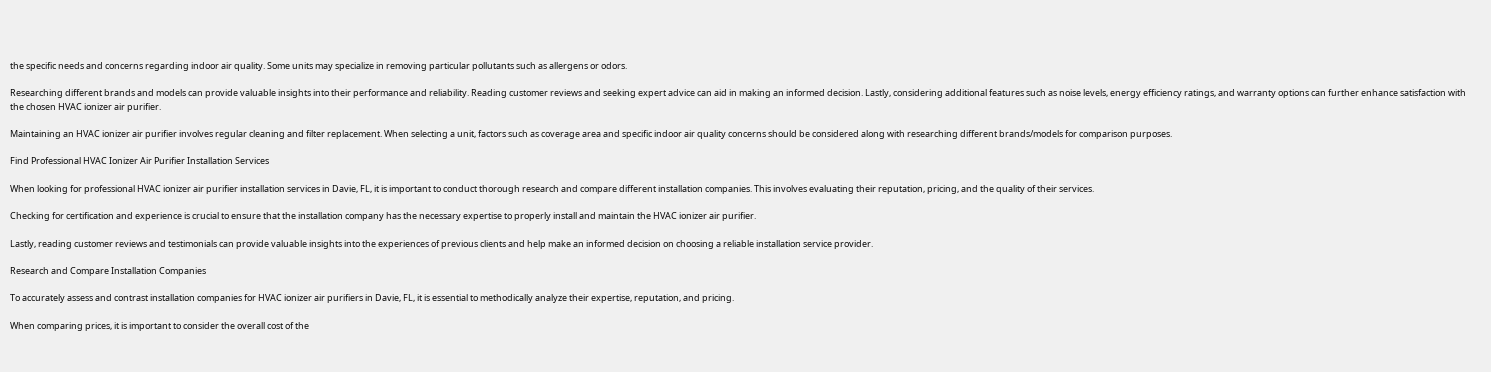the specific needs and concerns regarding indoor air quality. Some units may specialize in removing particular pollutants such as allergens or odors.

Researching different brands and models can provide valuable insights into their performance and reliability. Reading customer reviews and seeking expert advice can aid in making an informed decision. Lastly, considering additional features such as noise levels, energy efficiency ratings, and warranty options can further enhance satisfaction with the chosen HVAC ionizer air purifier.

Maintaining an HVAC ionizer air purifier involves regular cleaning and filter replacement. When selecting a unit, factors such as coverage area and specific indoor air quality concerns should be considered along with researching different brands/models for comparison purposes.

Find Professional HVAC Ionizer Air Purifier Installation Services

When looking for professional HVAC ionizer air purifier installation services in Davie, FL, it is important to conduct thorough research and compare different installation companies. This involves evaluating their reputation, pricing, and the quality of their services.

Checking for certification and experience is crucial to ensure that the installation company has the necessary expertise to properly install and maintain the HVAC ionizer air purifier.

Lastly, reading customer reviews and testimonials can provide valuable insights into the experiences of previous clients and help make an informed decision on choosing a reliable installation service provider.

Research and Compare Installation Companies

To accurately assess and contrast installation companies for HVAC ionizer air purifiers in Davie, FL, it is essential to methodically analyze their expertise, reputation, and pricing.

When comparing prices, it is important to consider the overall cost of the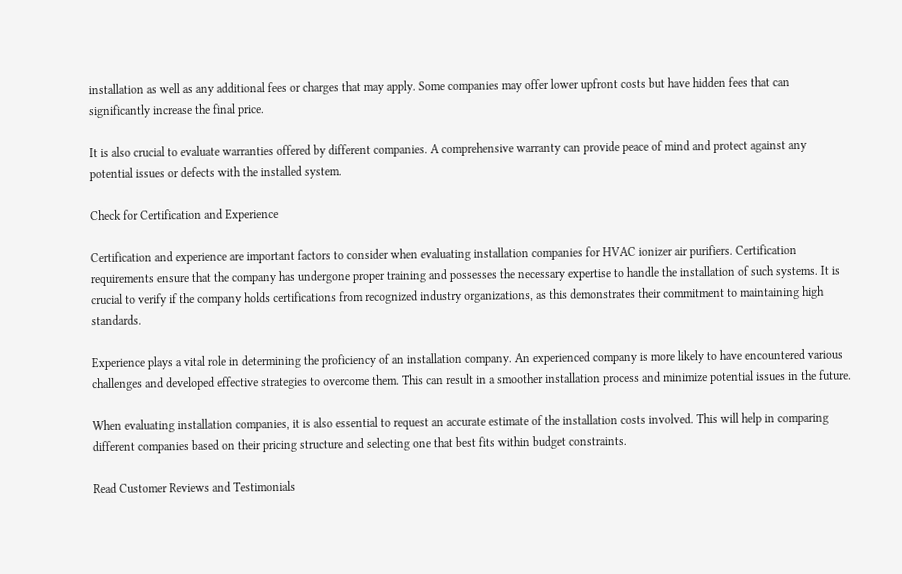installation as well as any additional fees or charges that may apply. Some companies may offer lower upfront costs but have hidden fees that can significantly increase the final price.

It is also crucial to evaluate warranties offered by different companies. A comprehensive warranty can provide peace of mind and protect against any potential issues or defects with the installed system.

Check for Certification and Experience

Certification and experience are important factors to consider when evaluating installation companies for HVAC ionizer air purifiers. Certification requirements ensure that the company has undergone proper training and possesses the necessary expertise to handle the installation of such systems. It is crucial to verify if the company holds certifications from recognized industry organizations, as this demonstrates their commitment to maintaining high standards.

Experience plays a vital role in determining the proficiency of an installation company. An experienced company is more likely to have encountered various challenges and developed effective strategies to overcome them. This can result in a smoother installation process and minimize potential issues in the future.

When evaluating installation companies, it is also essential to request an accurate estimate of the installation costs involved. This will help in comparing different companies based on their pricing structure and selecting one that best fits within budget constraints.

Read Customer Reviews and Testimonials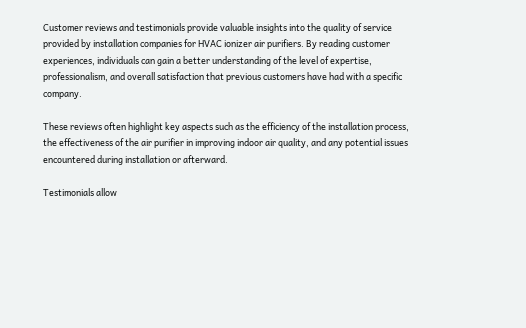Customer reviews and testimonials provide valuable insights into the quality of service provided by installation companies for HVAC ionizer air purifiers. By reading customer experiences, individuals can gain a better understanding of the level of expertise, professionalism, and overall satisfaction that previous customers have had with a specific company.

These reviews often highlight key aspects such as the efficiency of the installation process, the effectiveness of the air purifier in improving indoor air quality, and any potential issues encountered during installation or afterward.

Testimonials allow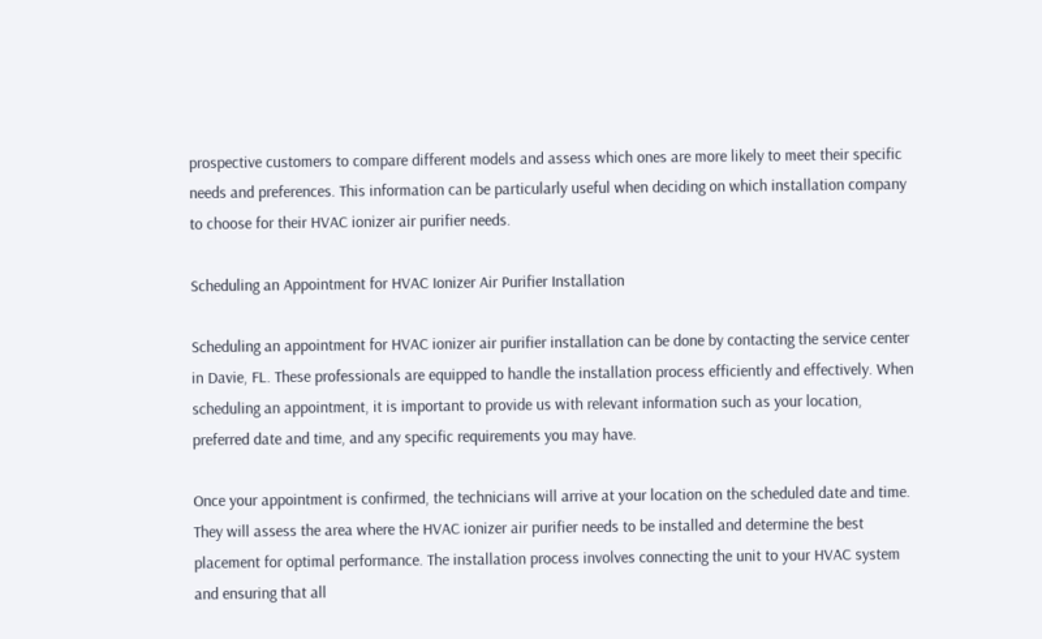prospective customers to compare different models and assess which ones are more likely to meet their specific needs and preferences. This information can be particularly useful when deciding on which installation company to choose for their HVAC ionizer air purifier needs.

Scheduling an Appointment for HVAC Ionizer Air Purifier Installation

Scheduling an appointment for HVAC ionizer air purifier installation can be done by contacting the service center in Davie, FL. These professionals are equipped to handle the installation process efficiently and effectively. When scheduling an appointment, it is important to provide us with relevant information such as your location, preferred date and time, and any specific requirements you may have.

Once your appointment is confirmed, the technicians will arrive at your location on the scheduled date and time. They will assess the area where the HVAC ionizer air purifier needs to be installed and determine the best placement for optimal performance. The installation process involves connecting the unit to your HVAC system and ensuring that all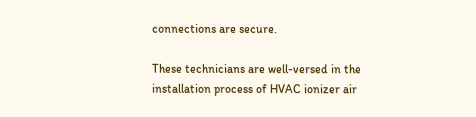connections are secure.

These technicians are well-versed in the installation process of HVAC ionizer air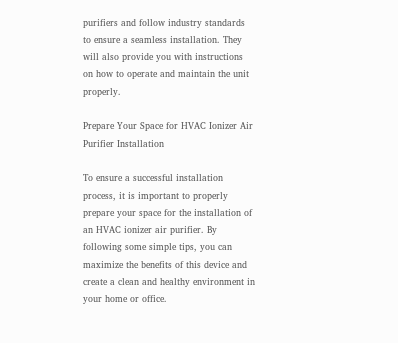purifiers and follow industry standards to ensure a seamless installation. They will also provide you with instructions on how to operate and maintain the unit properly.

Prepare Your Space for HVAC Ionizer Air Purifier Installation

To ensure a successful installation process, it is important to properly prepare your space for the installation of an HVAC ionizer air purifier. By following some simple tips, you can maximize the benefits of this device and create a clean and healthy environment in your home or office.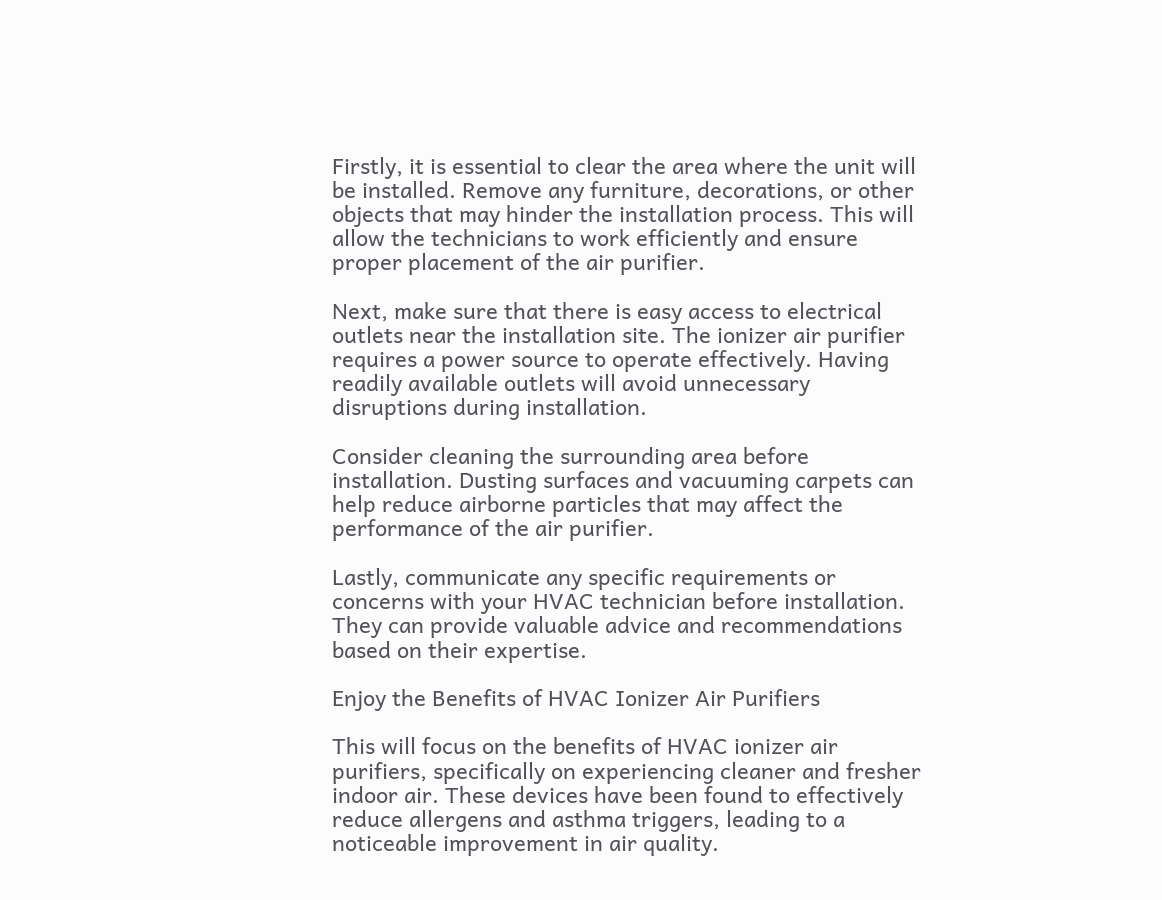Firstly, it is essential to clear the area where the unit will be installed. Remove any furniture, decorations, or other objects that may hinder the installation process. This will allow the technicians to work efficiently and ensure proper placement of the air purifier.

Next, make sure that there is easy access to electrical outlets near the installation site. The ionizer air purifier requires a power source to operate effectively. Having readily available outlets will avoid unnecessary disruptions during installation.

Consider cleaning the surrounding area before installation. Dusting surfaces and vacuuming carpets can help reduce airborne particles that may affect the performance of the air purifier.

Lastly, communicate any specific requirements or concerns with your HVAC technician before installation. They can provide valuable advice and recommendations based on their expertise.

Enjoy the Benefits of HVAC Ionizer Air Purifiers

This will focus on the benefits of HVAC ionizer air purifiers, specifically on experiencing cleaner and fresher indoor air. These devices have been found to effectively reduce allergens and asthma triggers, leading to a noticeable improvement in air quality.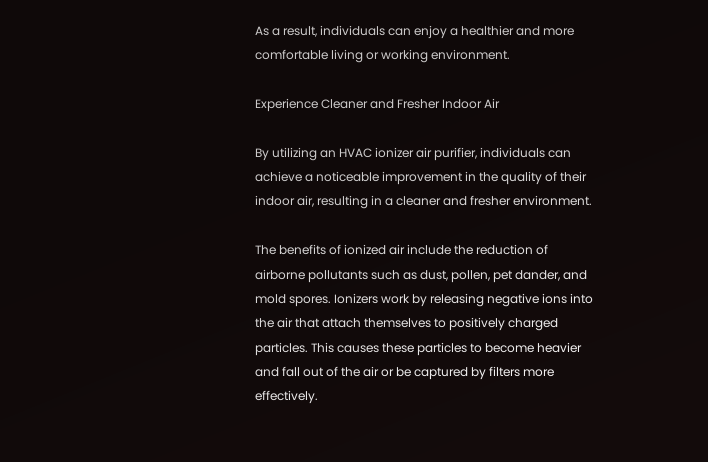As a result, individuals can enjoy a healthier and more comfortable living or working environment.

Experience Cleaner and Fresher Indoor Air

By utilizing an HVAC ionizer air purifier, individuals can achieve a noticeable improvement in the quality of their indoor air, resulting in a cleaner and fresher environment.

The benefits of ionized air include the reduction of airborne pollutants such as dust, pollen, pet dander, and mold spores. Ionizers work by releasing negative ions into the air that attach themselves to positively charged particles. This causes these particles to become heavier and fall out of the air or be captured by filters more effectively.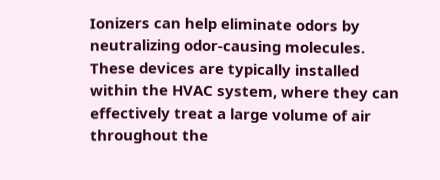Ionizers can help eliminate odors by neutralizing odor-causing molecules. These devices are typically installed within the HVAC system, where they can effectively treat a large volume of air throughout the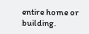entire home or building.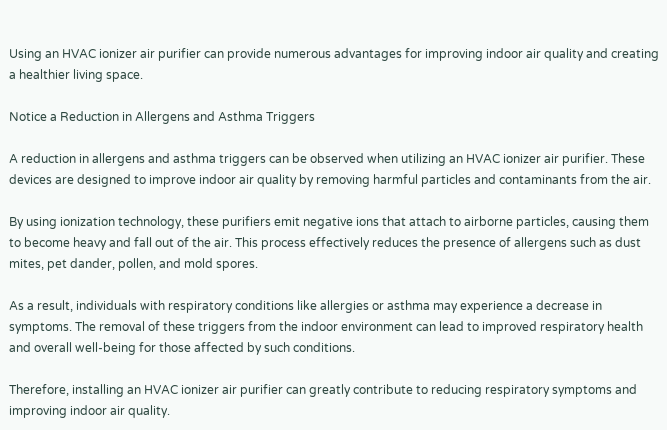Using an HVAC ionizer air purifier can provide numerous advantages for improving indoor air quality and creating a healthier living space.

Notice a Reduction in Allergens and Asthma Triggers

A reduction in allergens and asthma triggers can be observed when utilizing an HVAC ionizer air purifier. These devices are designed to improve indoor air quality by removing harmful particles and contaminants from the air.

By using ionization technology, these purifiers emit negative ions that attach to airborne particles, causing them to become heavy and fall out of the air. This process effectively reduces the presence of allergens such as dust mites, pet dander, pollen, and mold spores.

As a result, individuals with respiratory conditions like allergies or asthma may experience a decrease in symptoms. The removal of these triggers from the indoor environment can lead to improved respiratory health and overall well-being for those affected by such conditions.

Therefore, installing an HVAC ionizer air purifier can greatly contribute to reducing respiratory symptoms and improving indoor air quality.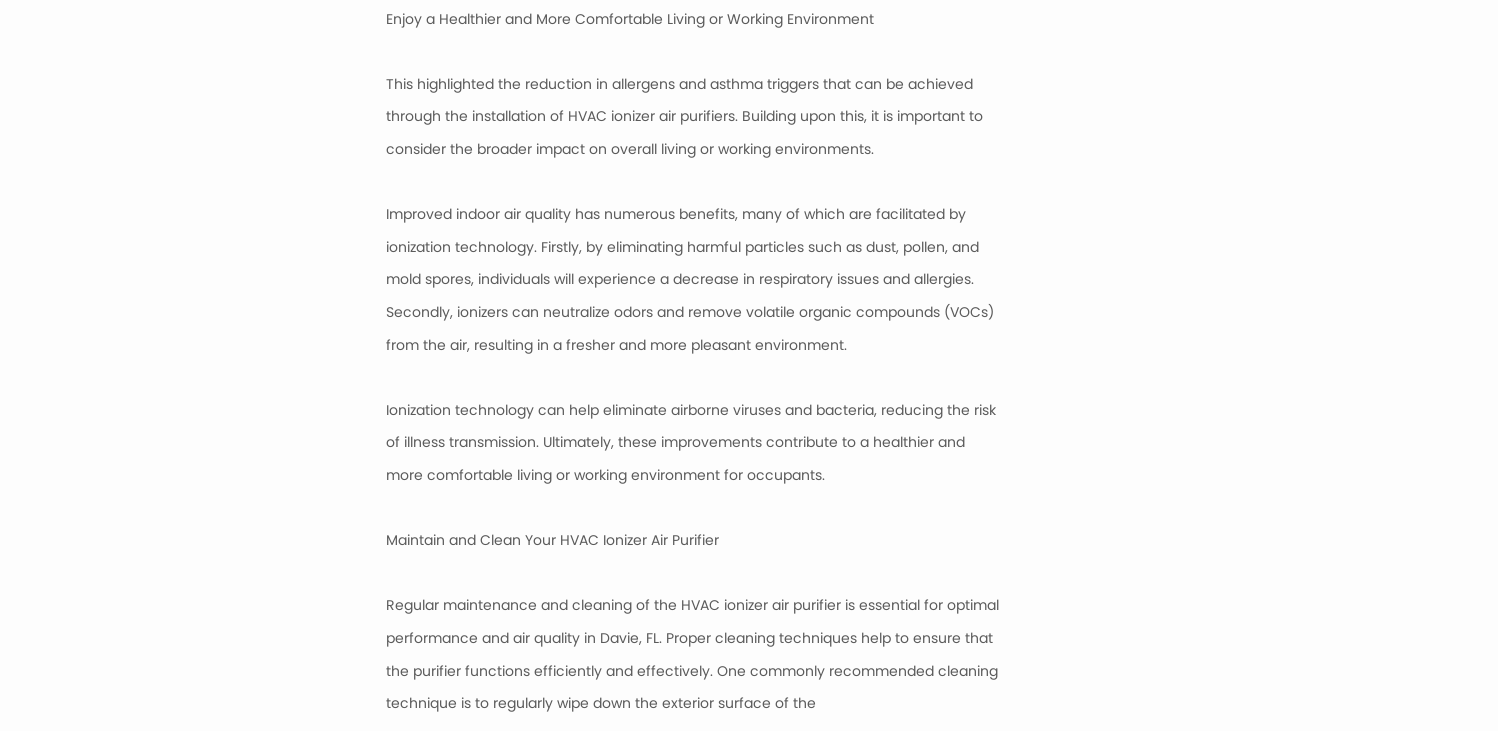Enjoy a Healthier and More Comfortable Living or Working Environment

This highlighted the reduction in allergens and asthma triggers that can be achieved through the installation of HVAC ionizer air purifiers. Building upon this, it is important to consider the broader impact on overall living or working environments.

Improved indoor air quality has numerous benefits, many of which are facilitated by ionization technology. Firstly, by eliminating harmful particles such as dust, pollen, and mold spores, individuals will experience a decrease in respiratory issues and allergies. Secondly, ionizers can neutralize odors and remove volatile organic compounds (VOCs) from the air, resulting in a fresher and more pleasant environment.

Ionization technology can help eliminate airborne viruses and bacteria, reducing the risk of illness transmission. Ultimately, these improvements contribute to a healthier and more comfortable living or working environment for occupants.

Maintain and Clean Your HVAC Ionizer Air Purifier

Regular maintenance and cleaning of the HVAC ionizer air purifier is essential for optimal performance and air quality in Davie, FL. Proper cleaning techniques help to ensure that the purifier functions efficiently and effectively. One commonly recommended cleaning technique is to regularly wipe down the exterior surface of the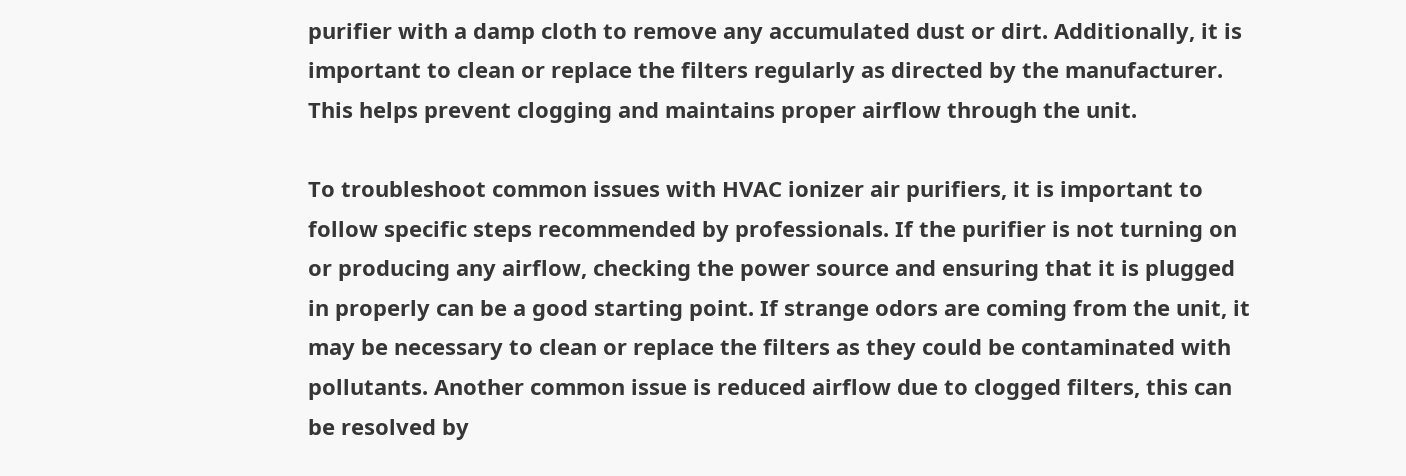purifier with a damp cloth to remove any accumulated dust or dirt. Additionally, it is important to clean or replace the filters regularly as directed by the manufacturer. This helps prevent clogging and maintains proper airflow through the unit.

To troubleshoot common issues with HVAC ionizer air purifiers, it is important to follow specific steps recommended by professionals. If the purifier is not turning on or producing any airflow, checking the power source and ensuring that it is plugged in properly can be a good starting point. If strange odors are coming from the unit, it may be necessary to clean or replace the filters as they could be contaminated with pollutants. Another common issue is reduced airflow due to clogged filters, this can be resolved by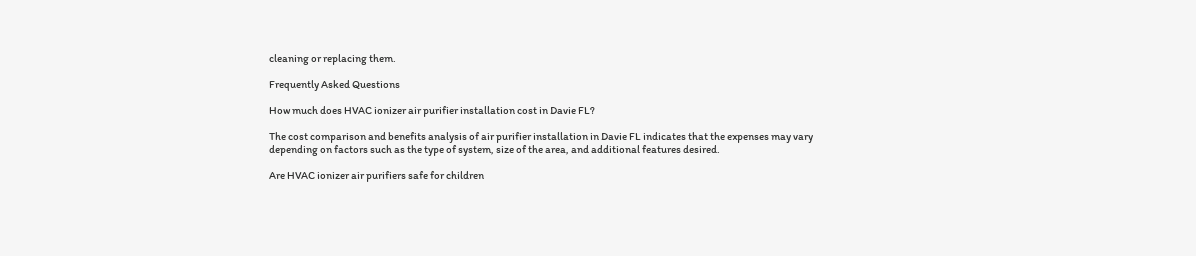cleaning or replacing them.

Frequently Asked Questions

How much does HVAC ionizer air purifier installation cost in Davie FL?

The cost comparison and benefits analysis of air purifier installation in Davie FL indicates that the expenses may vary depending on factors such as the type of system, size of the area, and additional features desired.

Are HVAC ionizer air purifiers safe for children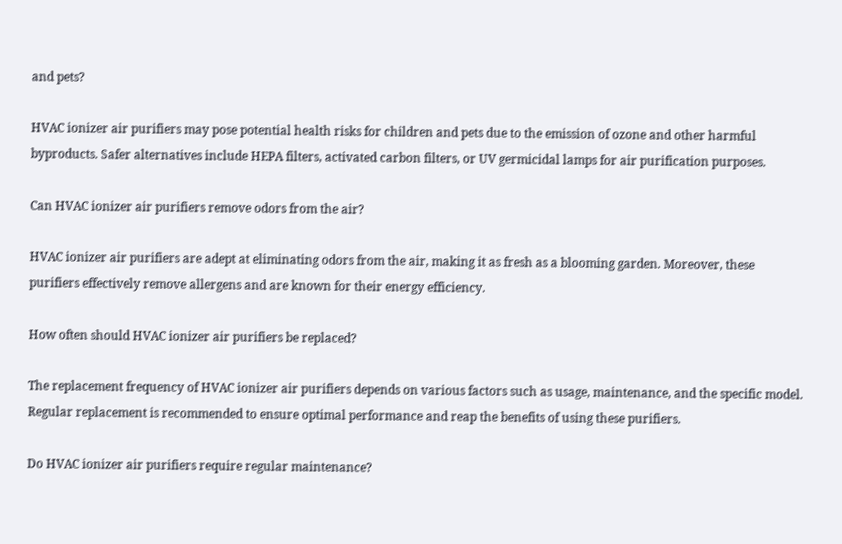and pets?

HVAC ionizer air purifiers may pose potential health risks for children and pets due to the emission of ozone and other harmful byproducts. Safer alternatives include HEPA filters, activated carbon filters, or UV germicidal lamps for air purification purposes.

Can HVAC ionizer air purifiers remove odors from the air?

HVAC ionizer air purifiers are adept at eliminating odors from the air, making it as fresh as a blooming garden. Moreover, these purifiers effectively remove allergens and are known for their energy efficiency.

How often should HVAC ionizer air purifiers be replaced?

The replacement frequency of HVAC ionizer air purifiers depends on various factors such as usage, maintenance, and the specific model. Regular replacement is recommended to ensure optimal performance and reap the benefits of using these purifiers.

Do HVAC ionizer air purifiers require regular maintenance?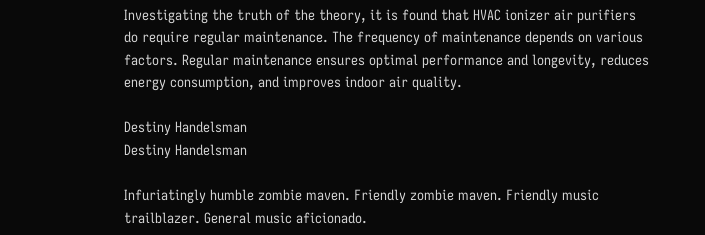Investigating the truth of the theory, it is found that HVAC ionizer air purifiers do require regular maintenance. The frequency of maintenance depends on various factors. Regular maintenance ensures optimal performance and longevity, reduces energy consumption, and improves indoor air quality.

Destiny Handelsman
Destiny Handelsman

Infuriatingly humble zombie maven. Friendly zombie maven. Friendly music trailblazer. General music aficionado.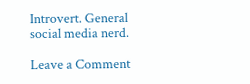Introvert. General social media nerd.

Leave a Comment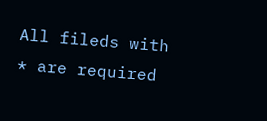All fileds with * are required